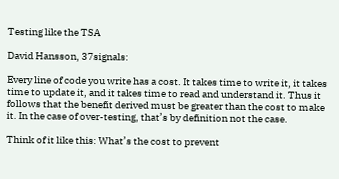Testing like the TSA

David Hansson, 37signals:

Every line of code you write has a cost. It takes time to write it, it takes time to update it, and it takes time to read and understand it. Thus it follows that the benefit derived must be greater than the cost to make it. In the case of over-testing, that’s by definition not the case.

Think of it like this: What’s the cost to prevent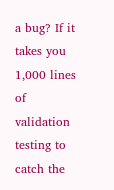a bug? If it takes you 1,000 lines of validation testing to catch the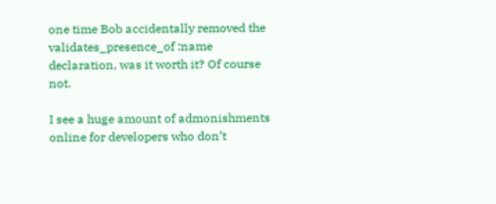one time Bob accidentally removed the validates_presence_of :name declaration, was it worth it? Of course not.

I see a huge amount of admonishments online for developers who don’t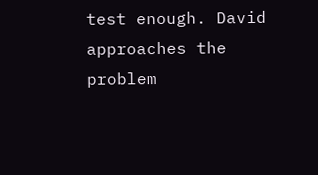test enough. David approaches the problem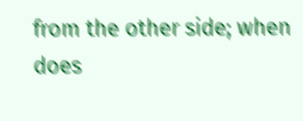from the other side; when does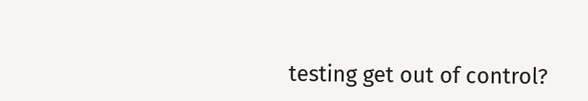testing get out of control?